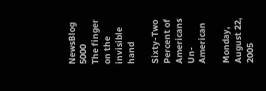NewsBlog 5000
The finger on the invisible hand

Sixty-Two Percent of Americans Un-American

Monday, August 22, 2005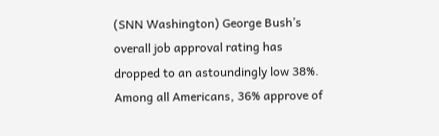(SNN Washington) George Bush’s overall job approval rating has dropped to an astoundingly low 38%. Among all Americans, 36% approve of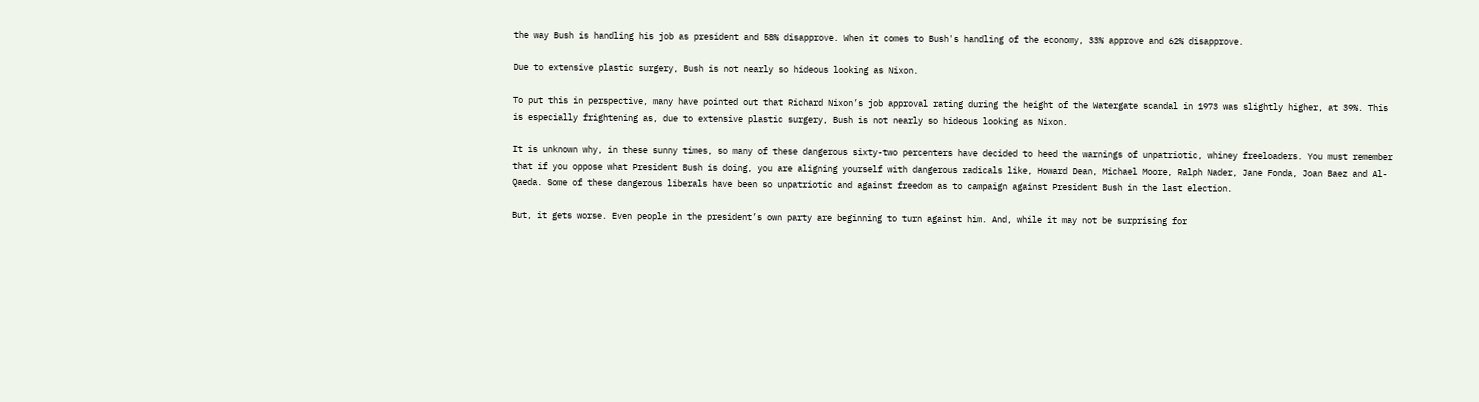the way Bush is handling his job as president and 58% disapprove. When it comes to Bush's handling of the economy, 33% approve and 62% disapprove.

Due to extensive plastic surgery, Bush is not nearly so hideous looking as Nixon.

To put this in perspective, many have pointed out that Richard Nixon’s job approval rating during the height of the Watergate scandal in 1973 was slightly higher, at 39%. This is especially frightening as, due to extensive plastic surgery, Bush is not nearly so hideous looking as Nixon.

It is unknown why, in these sunny times, so many of these dangerous sixty-two percenters have decided to heed the warnings of unpatriotic, whiney freeloaders. You must remember that if you oppose what President Bush is doing, you are aligning yourself with dangerous radicals like, Howard Dean, Michael Moore, Ralph Nader, Jane Fonda, Joan Baez and Al-Qaeda. Some of these dangerous liberals have been so unpatriotic and against freedom as to campaign against President Bush in the last election.

But, it gets worse. Even people in the president’s own party are beginning to turn against him. And, while it may not be surprising for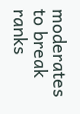moderates to break ranks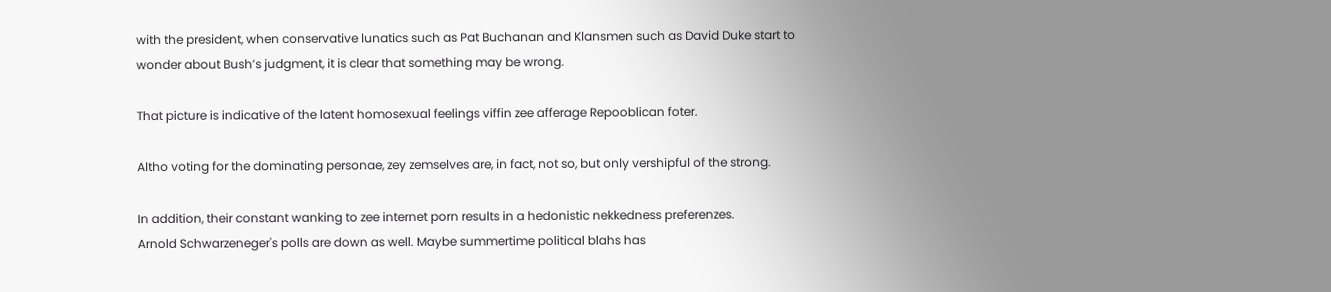with the president, when conservative lunatics such as Pat Buchanan and Klansmen such as David Duke start to wonder about Bush’s judgment, it is clear that something may be wrong.

That picture is indicative of the latent homosexual feelings viffin zee afferage Repooblican foter.

Altho voting for the dominating personae, zey zemselves are, in fact, not so, but only vershipful of the strong.

In addition, their constant wanking to zee internet porn results in a hedonistic nekkedness preferenzes.
Arnold Schwarzeneger's polls are down as well. Maybe summertime political blahs has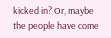kicked in? Or, maybe the people have come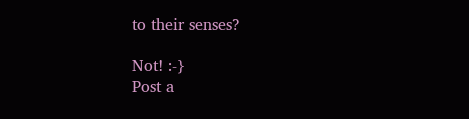to their senses?

Not! :-}
Post a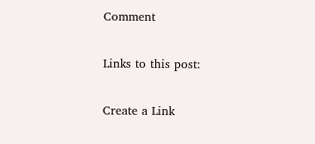Comment

Links to this post:

Create a Link